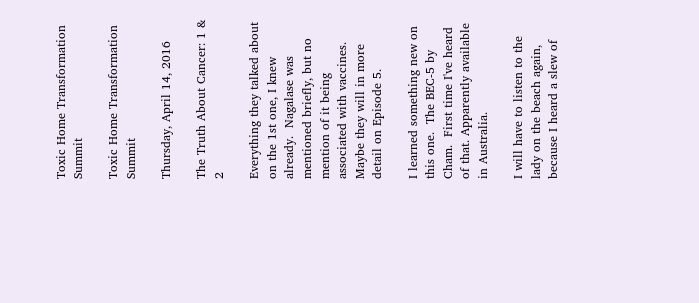Toxic Home Transformation Summit

Toxic Home Transformation Summit

Thursday, April 14, 2016

The Truth About Cancer: 1 & 2

Everything they talked about on the 1st one, I knew already.  Nagalase was mentioned briefly, but no mention of it being associated with vaccines.  Maybe they will in more detail on Episode 5.

I learned something new on this one.  The BEC-5 by Cham.  First time I've heard of that. Apparently available in Australia.

I will have to listen to the lady on the beach again, because I heard a slew of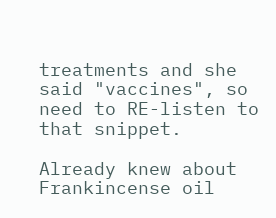treatments and she said "vaccines", so need to RE-listen to that snippet.

Already knew about Frankincense oil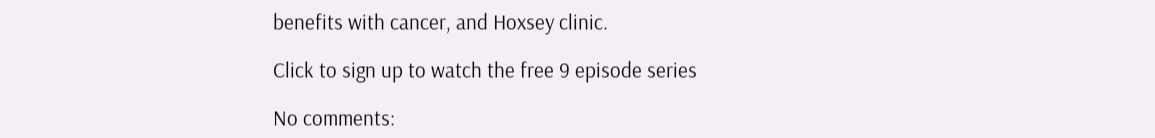benefits with cancer, and Hoxsey clinic.

Click to sign up to watch the free 9 episode series

No comments: